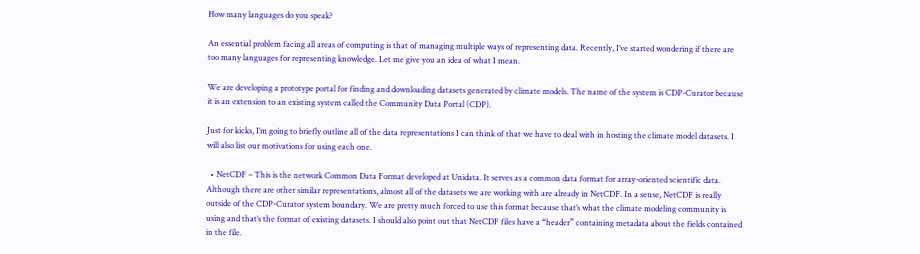How many languages do you speak?

An essential problem facing all areas of computing is that of managing multiple ways of representing data. Recently, I’ve started wondering if there are too many languages for representing knowledge. Let me give you an idea of what I mean.

We are developing a prototype portal for finding and downloading datasets generated by climate models. The name of the system is CDP-Curator because it is an extension to an existing system called the Community Data Portal (CDP).

Just for kicks, I’m going to briefly outline all of the data representations I can think of that we have to deal with in hosting the climate model datasets. I will also list our motivations for using each one.

  • NetCDF – This is the network Common Data Format developed at Unidata. It serves as a common data format for array-oriented scientific data. Although there are other similar representations, almost all of the datasets we are working with are already in NetCDF. In a sense, NetCDF is really outside of the CDP-Curator system boundary. We are pretty much forced to use this format because that’s what the climate modeling community is using and that’s the format of existing datasets. I should also point out that NetCDF files have a “header” containing metadata about the fields contained in the file.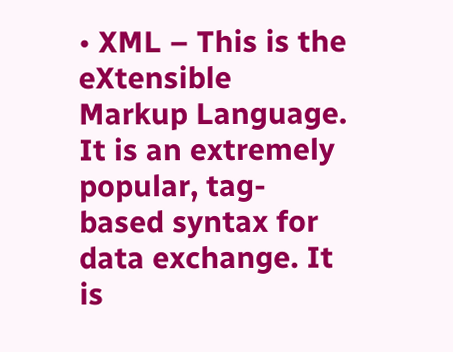• XML – This is the eXtensible Markup Language. It is an extremely popular, tag-based syntax for data exchange. It is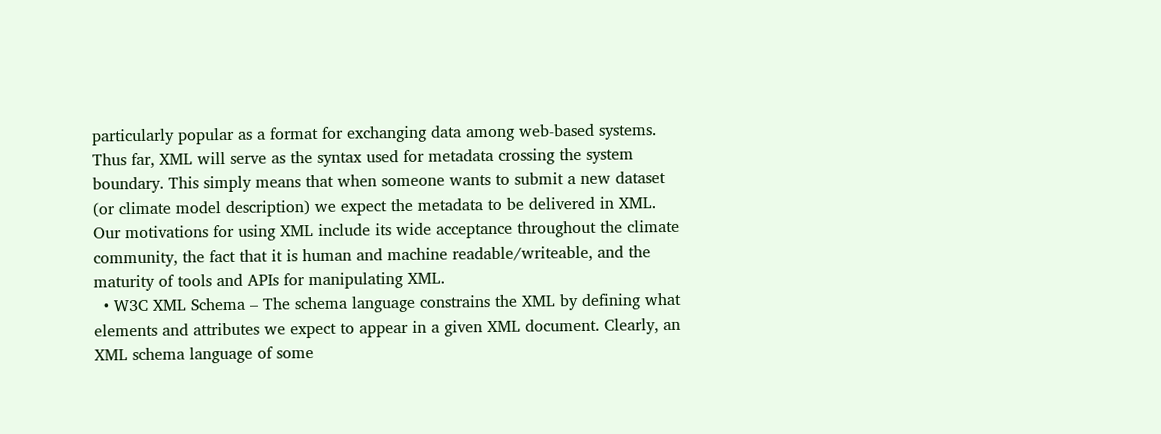particularly popular as a format for exchanging data among web-based systems. Thus far, XML will serve as the syntax used for metadata crossing the system boundary. This simply means that when someone wants to submit a new dataset (or climate model description) we expect the metadata to be delivered in XML. Our motivations for using XML include its wide acceptance throughout the climate community, the fact that it is human and machine readable/writeable, and the maturity of tools and APIs for manipulating XML.
  • W3C XML Schema – The schema language constrains the XML by defining what elements and attributes we expect to appear in a given XML document. Clearly, an XML schema language of some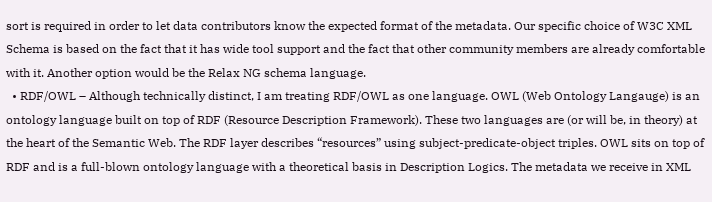sort is required in order to let data contributors know the expected format of the metadata. Our specific choice of W3C XML Schema is based on the fact that it has wide tool support and the fact that other community members are already comfortable with it. Another option would be the Relax NG schema language.
  • RDF/OWL – Although technically distinct, I am treating RDF/OWL as one language. OWL (Web Ontology Langauge) is an ontology language built on top of RDF (Resource Description Framework). These two languages are (or will be, in theory) at the heart of the Semantic Web. The RDF layer describes “resources” using subject-predicate-object triples. OWL sits on top of RDF and is a full-blown ontology language with a theoretical basis in Description Logics. The metadata we receive in XML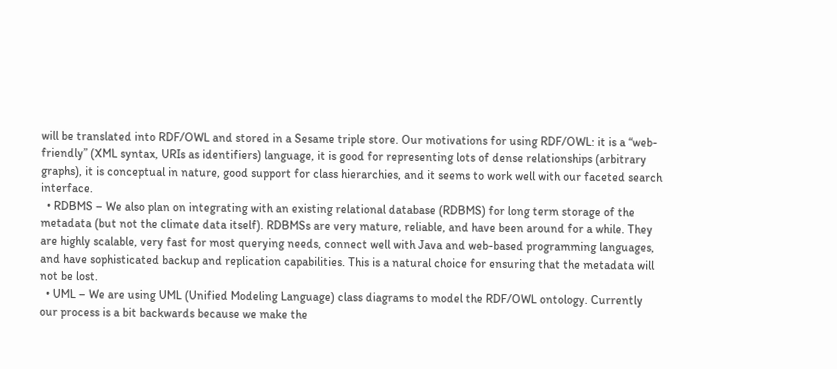will be translated into RDF/OWL and stored in a Sesame triple store. Our motivations for using RDF/OWL: it is a “web-friendly” (XML syntax, URIs as identifiers) language, it is good for representing lots of dense relationships (arbitrary graphs), it is conceptual in nature, good support for class hierarchies, and it seems to work well with our faceted search interface.
  • RDBMS – We also plan on integrating with an existing relational database (RDBMS) for long term storage of the metadata (but not the climate data itself). RDBMSs are very mature, reliable, and have been around for a while. They are highly scalable, very fast for most querying needs, connect well with Java and web-based programming languages, and have sophisticated backup and replication capabilities. This is a natural choice for ensuring that the metadata will not be lost.
  • UML – We are using UML (Unified Modeling Language) class diagrams to model the RDF/OWL ontology. Currently our process is a bit backwards because we make the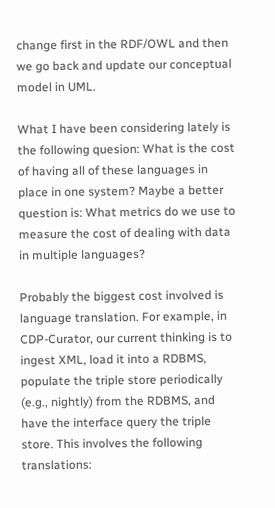change first in the RDF/OWL and then we go back and update our conceptual model in UML.

What I have been considering lately is the following quesion: What is the cost of having all of these languages in place in one system? Maybe a better question is: What metrics do we use to measure the cost of dealing with data in multiple languages?

Probably the biggest cost involved is language translation. For example, in CDP-Curator, our current thinking is to ingest XML, load it into a RDBMS, populate the triple store periodically (e.g., nightly) from the RDBMS, and have the interface query the triple store. This involves the following translations: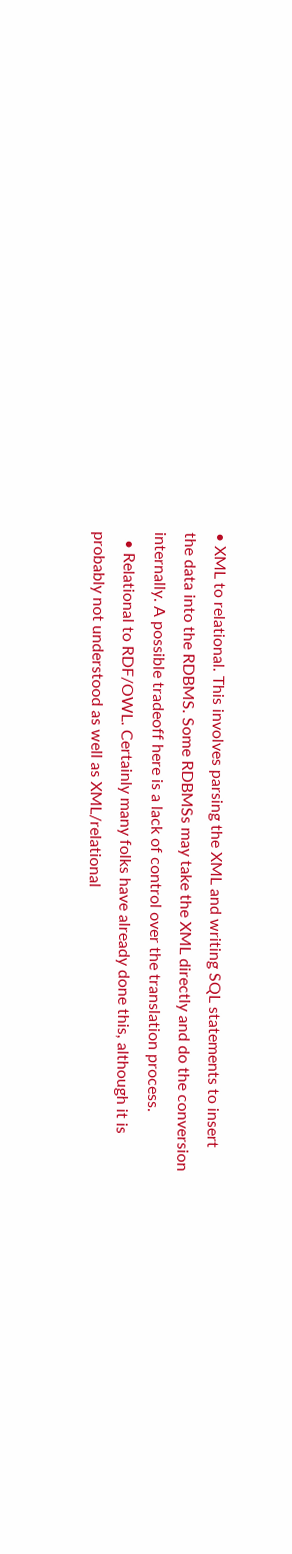• XML to relational. This involves parsing the XML and writing SQL statements to insert the data into the RDBMS. Some RDBMSs may take the XML directly and do the conversion internally. A possible tradeoff here is a lack of control over the translation process.
  • Relational to RDF/OWL. Certainly many folks have already done this, although it is probably not understood as well as XML/relational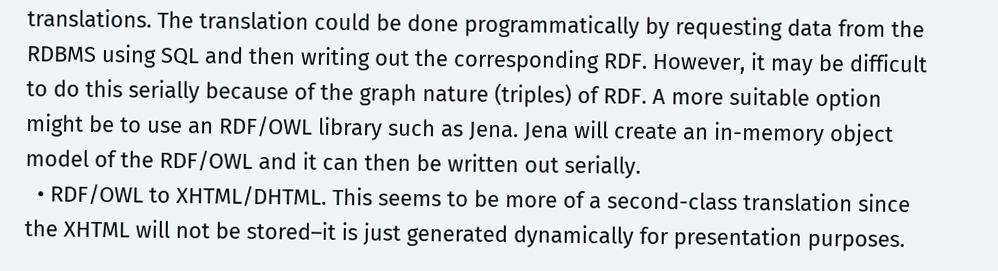translations. The translation could be done programmatically by requesting data from the RDBMS using SQL and then writing out the corresponding RDF. However, it may be difficult to do this serially because of the graph nature (triples) of RDF. A more suitable option might be to use an RDF/OWL library such as Jena. Jena will create an in-memory object model of the RDF/OWL and it can then be written out serially.
  • RDF/OWL to XHTML/DHTML. This seems to be more of a second-class translation since the XHTML will not be stored–it is just generated dynamically for presentation purposes.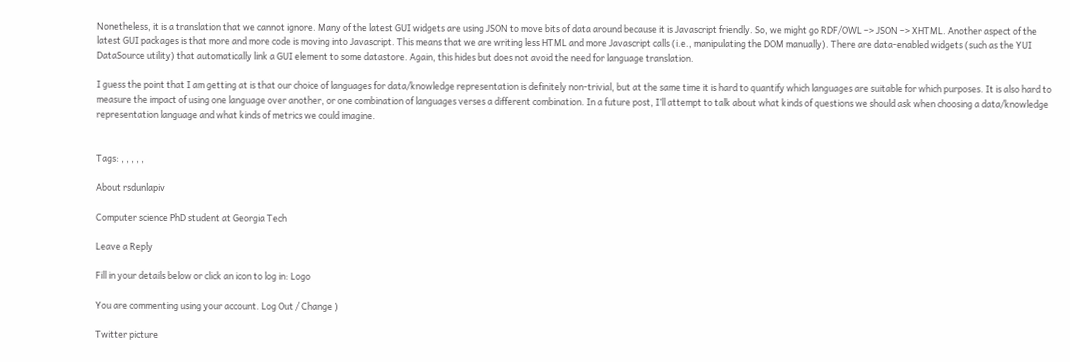Nonetheless, it is a translation that we cannot ignore. Many of the latest GUI widgets are using JSON to move bits of data around because it is Javascript friendly. So, we might go RDF/OWL –> JSON –> XHTML. Another aspect of the latest GUI packages is that more and more code is moving into Javascript. This means that we are writing less HTML and more Javascript calls (i.e., manipulating the DOM manually). There are data-enabled widgets (such as the YUI DataSource utility) that automatically link a GUI element to some datastore. Again, this hides but does not avoid the need for language translation.

I guess the point that I am getting at is that our choice of languages for data/knowledge representation is definitely non-trivial, but at the same time it is hard to quantify which languages are suitable for which purposes. It is also hard to measure the impact of using one language over another, or one combination of languages verses a different combination. In a future post, I’ll attempt to talk about what kinds of questions we should ask when choosing a data/knowledge representation language and what kinds of metrics we could imagine.


Tags: , , , , ,

About rsdunlapiv

Computer science PhD student at Georgia Tech

Leave a Reply

Fill in your details below or click an icon to log in: Logo

You are commenting using your account. Log Out / Change )

Twitter picture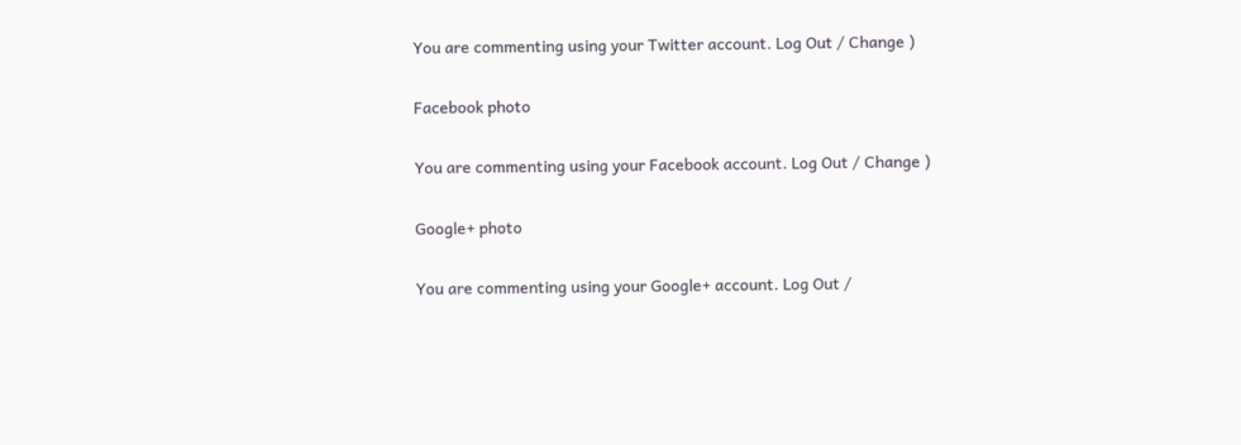You are commenting using your Twitter account. Log Out / Change )

Facebook photo

You are commenting using your Facebook account. Log Out / Change )

Google+ photo

You are commenting using your Google+ account. Log Out /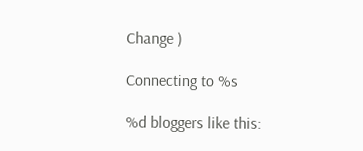Change )

Connecting to %s

%d bloggers like this: